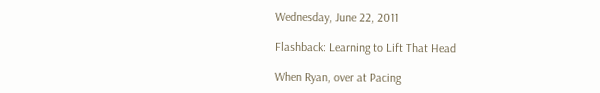Wednesday, June 22, 2011

Flashback: Learning to Lift That Head

When Ryan, over at Pacing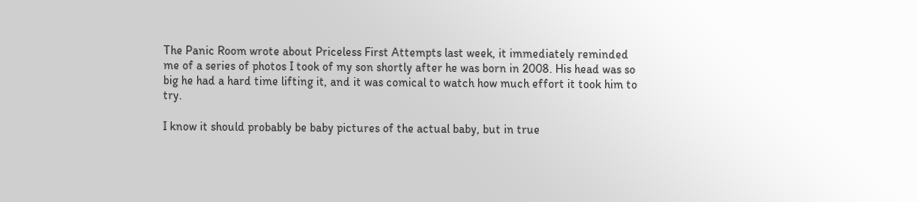The Panic Room wrote about Priceless First Attempts last week, it immediately reminded me of a series of photos I took of my son shortly after he was born in 2008. His head was so big he had a hard time lifting it, and it was comical to watch how much effort it took him to try.

I know it should probably be baby pictures of the actual baby, but in true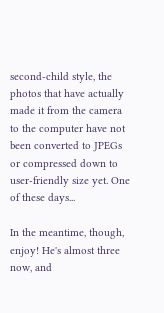second-child style, the photos that have actually made it from the camera to the computer have not been converted to JPEGs or compressed down to user-friendly size yet. One of these days...

In the meantime, though, enjoy! He's almost three now, and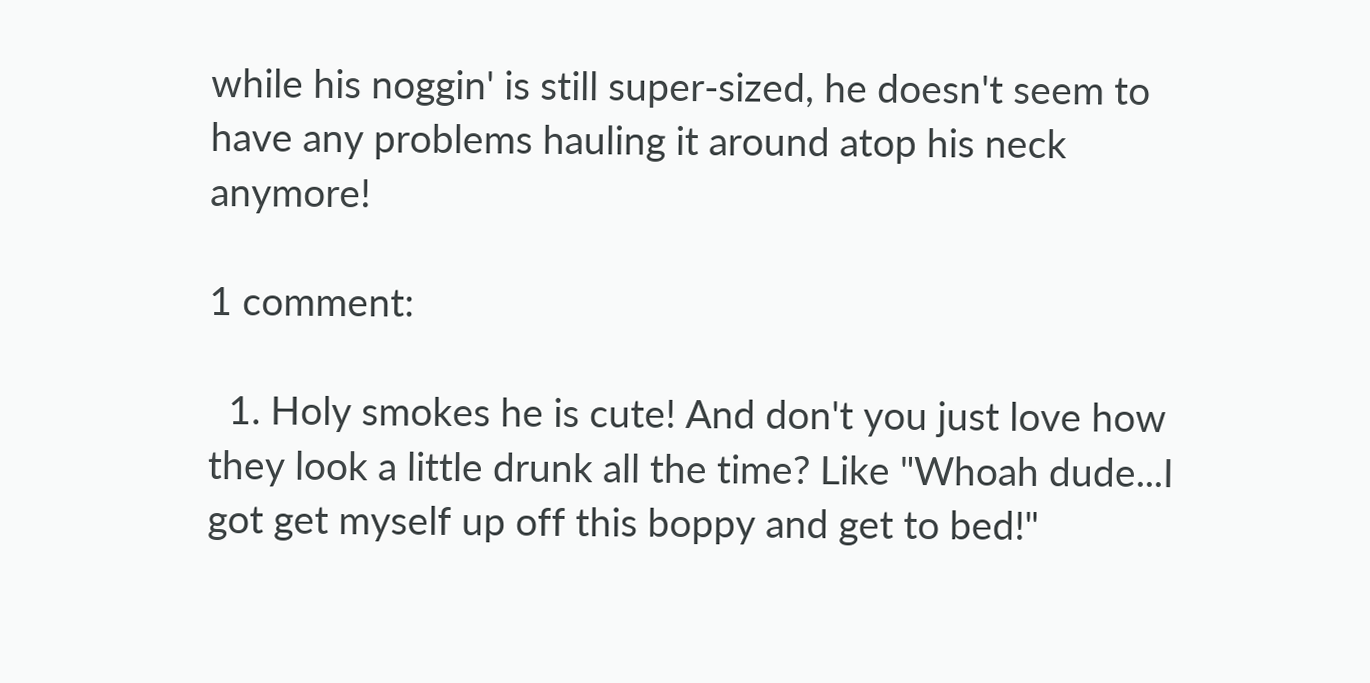while his noggin' is still super-sized, he doesn't seem to have any problems hauling it around atop his neck anymore!

1 comment:

  1. Holy smokes he is cute! And don't you just love how they look a little drunk all the time? Like "Whoah dude...I got get myself up off this boppy and get to bed!"